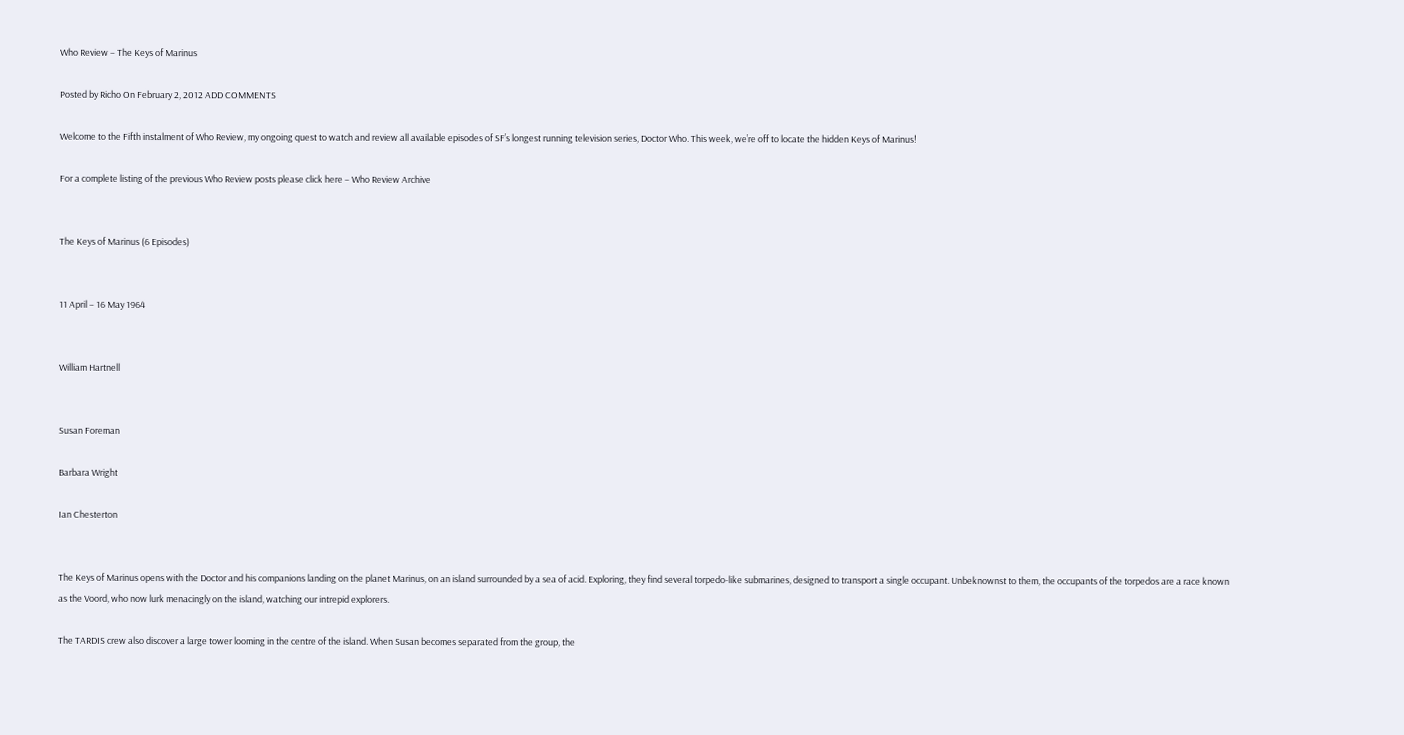Who Review – The Keys of Marinus

Posted by Richo On February 2, 2012 ADD COMMENTS

Welcome to the Fifth instalment of Who Review, my ongoing quest to watch and review all available episodes of SF’s longest running television series, Doctor Who. This week, we’re off to locate the hidden Keys of Marinus!

For a complete listing of the previous Who Review posts please click here – Who Review Archive


The Keys of Marinus (6 Episodes)


11 April – 16 May 1964


William Hartnell


Susan Foreman

Barbara Wright

Ian Chesterton


The Keys of Marinus opens with the Doctor and his companions landing on the planet Marinus, on an island surrounded by a sea of acid. Exploring, they find several torpedo-like submarines, designed to transport a single occupant. Unbeknownst to them, the occupants of the torpedos are a race known as the Voord, who now lurk menacingly on the island, watching our intrepid explorers.

The TARDIS crew also discover a large tower looming in the centre of the island. When Susan becomes separated from the group, the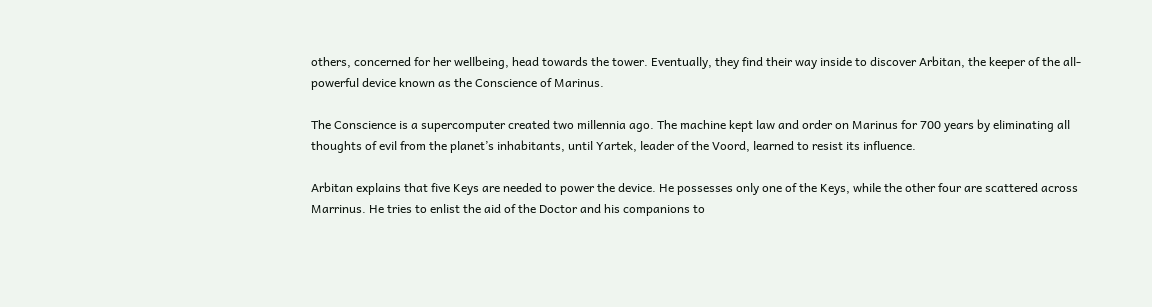others, concerned for her wellbeing, head towards the tower. Eventually, they find their way inside to discover Arbitan, the keeper of the all-powerful device known as the Conscience of Marinus.

The Conscience is a supercomputer created two millennia ago. The machine kept law and order on Marinus for 700 years by eliminating all thoughts of evil from the planet’s inhabitants, until Yartek, leader of the Voord, learned to resist its influence.

Arbitan explains that five Keys are needed to power the device. He possesses only one of the Keys, while the other four are scattered across Marrinus. He tries to enlist the aid of the Doctor and his companions to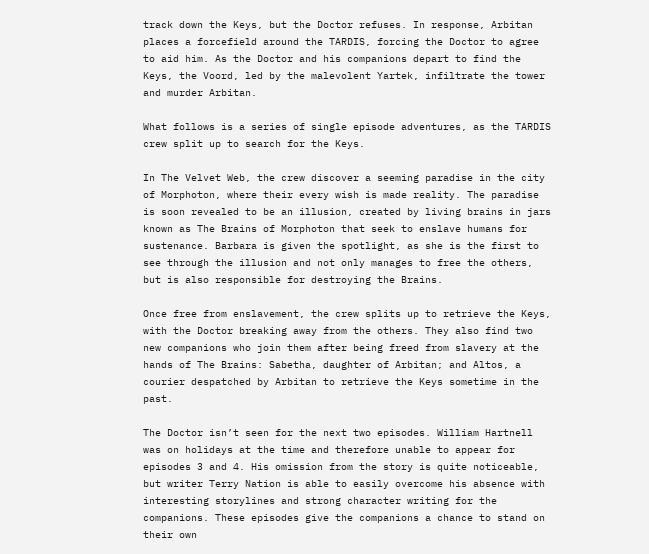track down the Keys, but the Doctor refuses. In response, Arbitan places a forcefield around the TARDIS, forcing the Doctor to agree to aid him. As the Doctor and his companions depart to find the Keys, the Voord, led by the malevolent Yartek, infiltrate the tower and murder Arbitan.

What follows is a series of single episode adventures, as the TARDIS crew split up to search for the Keys.

In The Velvet Web, the crew discover a seeming paradise in the city of Morphoton, where their every wish is made reality. The paradise is soon revealed to be an illusion, created by living brains in jars known as The Brains of Morphoton that seek to enslave humans for sustenance. Barbara is given the spotlight, as she is the first to see through the illusion and not only manages to free the others, but is also responsible for destroying the Brains.

Once free from enslavement, the crew splits up to retrieve the Keys, with the Doctor breaking away from the others. They also find two new companions who join them after being freed from slavery at the hands of The Brains: Sabetha, daughter of Arbitan; and Altos, a courier despatched by Arbitan to retrieve the Keys sometime in the past.

The Doctor isn’t seen for the next two episodes. William Hartnell was on holidays at the time and therefore unable to appear for episodes 3 and 4. His omission from the story is quite noticeable, but writer Terry Nation is able to easily overcome his absence with interesting storylines and strong character writing for the companions. These episodes give the companions a chance to stand on their own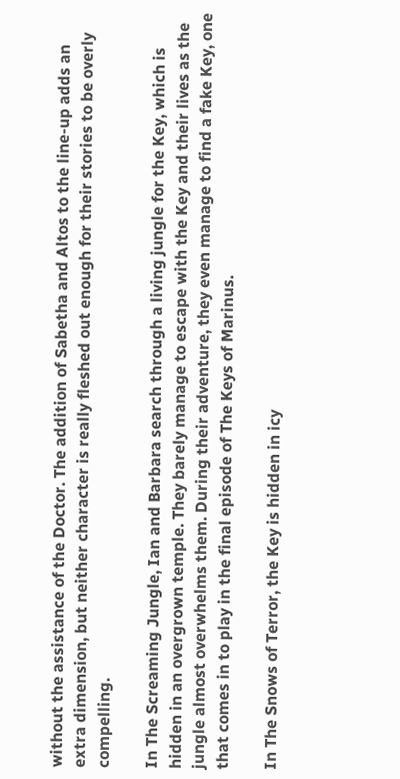without the assistance of the Doctor. The addition of Sabetha and Altos to the line-up adds an extra dimension, but neither character is really fleshed out enough for their stories to be overly compelling.

In The Screaming Jungle, Ian and Barbara search through a living jungle for the Key, which is hidden in an overgrown temple. They barely manage to escape with the Key and their lives as the jungle almost overwhelms them. During their adventure, they even manage to find a fake Key, one that comes in to play in the final episode of The Keys of Marinus.

In The Snows of Terror, the Key is hidden in icy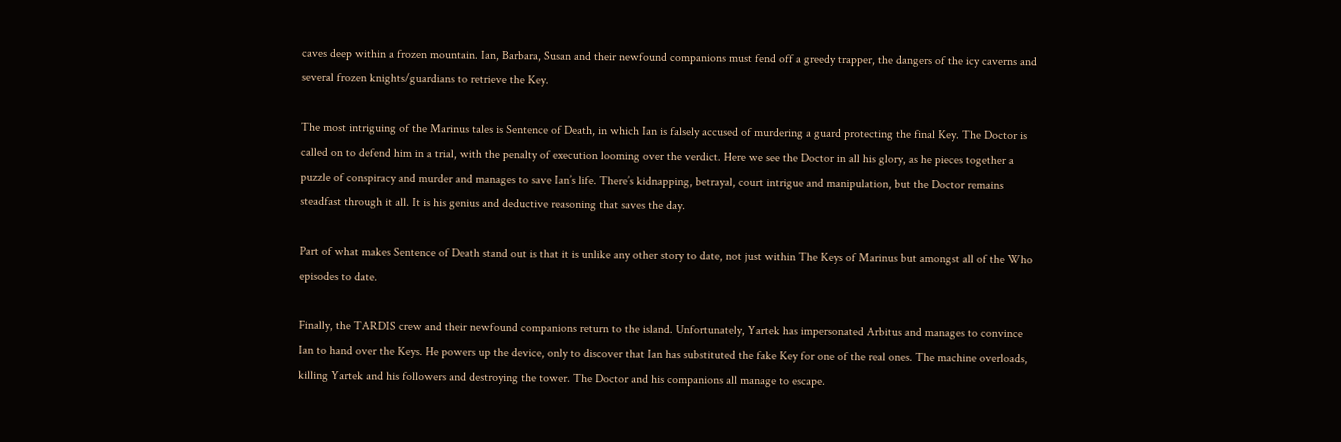caves deep within a frozen mountain. Ian, Barbara, Susan and their newfound companions must fend off a greedy trapper, the dangers of the icy caverns and several frozen knights/guardians to retrieve the Key.

The most intriguing of the Marinus tales is Sentence of Death, in which Ian is falsely accused of murdering a guard protecting the final Key. The Doctor is called on to defend him in a trial, with the penalty of execution looming over the verdict. Here we see the Doctor in all his glory, as he pieces together a puzzle of conspiracy and murder and manages to save Ian’s life. There’s kidnapping, betrayal, court intrigue and manipulation, but the Doctor remains steadfast through it all. It is his genius and deductive reasoning that saves the day.

Part of what makes Sentence of Death stand out is that it is unlike any other story to date, not just within The Keys of Marinus but amongst all of the Who episodes to date.

Finally, the TARDIS crew and their newfound companions return to the island. Unfortunately, Yartek has impersonated Arbitus and manages to convince Ian to hand over the Keys. He powers up the device, only to discover that Ian has substituted the fake Key for one of the real ones. The machine overloads, killing Yartek and his followers and destroying the tower. The Doctor and his companions all manage to escape.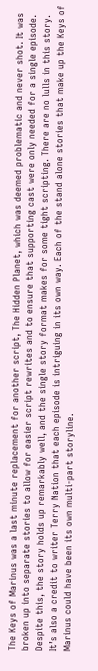The Keys of Marinus was a last minute replacement for another script, The Hidden Planet, which was deemed problematic and never shot. It was broken up into separate stories to allow for easier script rewrites and to ensure that supporting cast were only needed for a single episode. Despite this, the story holds up remarkably well, and the single story format makes for some tight scripting. There are no lulls in this story. It’s also a credit to writer Terry Nation that each episode is intriguing in its own way. Each of the stand alone stories that make up the Keys of Marinus could have been its own multi-part storyline.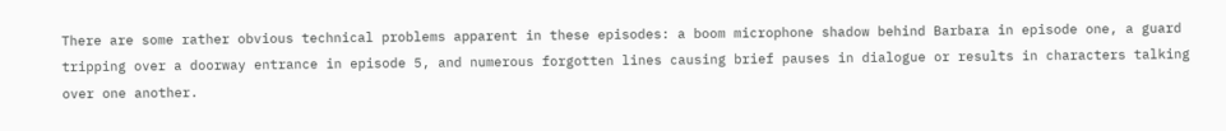There are some rather obvious technical problems apparent in these episodes: a boom microphone shadow behind Barbara in episode one, a guard tripping over a doorway entrance in episode 5, and numerous forgotten lines causing brief pauses in dialogue or results in characters talking over one another.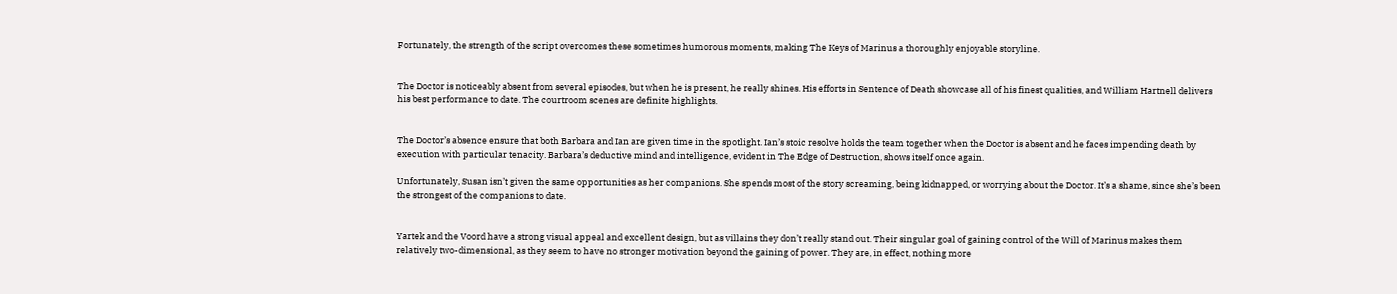Fortunately, the strength of the script overcomes these sometimes humorous moments, making The Keys of Marinus a thoroughly enjoyable storyline.


The Doctor is noticeably absent from several episodes, but when he is present, he really shines. His efforts in Sentence of Death showcase all of his finest qualities, and William Hartnell delivers his best performance to date. The courtroom scenes are definite highlights.


The Doctor’s absence ensure that both Barbara and Ian are given time in the spotlight. Ian’s stoic resolve holds the team together when the Doctor is absent and he faces impending death by execution with particular tenacity. Barbara’s deductive mind and intelligence, evident in The Edge of Destruction, shows itself once again.

Unfortunately, Susan isn’t given the same opportunities as her companions. She spends most of the story screaming, being kidnapped, or worrying about the Doctor. It’s a shame, since she’s been the strongest of the companions to date.


Yartek and the Voord have a strong visual appeal and excellent design, but as villains they don’t really stand out. Their singular goal of gaining control of the Will of Marinus makes them relatively two-dimensional, as they seem to have no stronger motivation beyond the gaining of power. They are, in effect, nothing more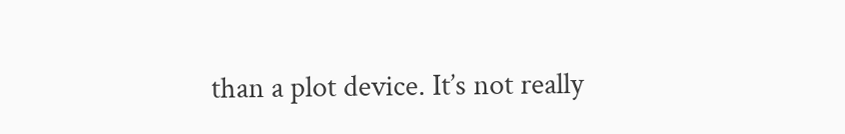than a plot device. It’s not really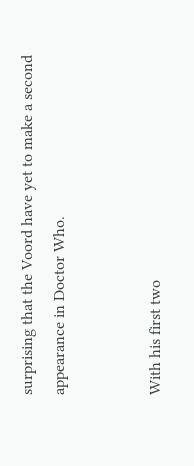surprising that the Voord have yet to make a second appearance in Doctor Who.


With his first two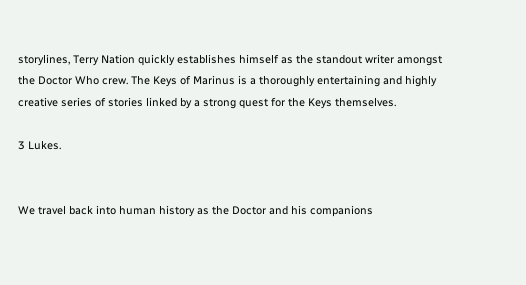storylines, Terry Nation quickly establishes himself as the standout writer amongst the Doctor Who crew. The Keys of Marinus is a thoroughly entertaining and highly creative series of stories linked by a strong quest for the Keys themselves.

3 Lukes.


We travel back into human history as the Doctor and his companions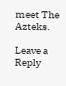meet The Azteks.

Leave a Reply